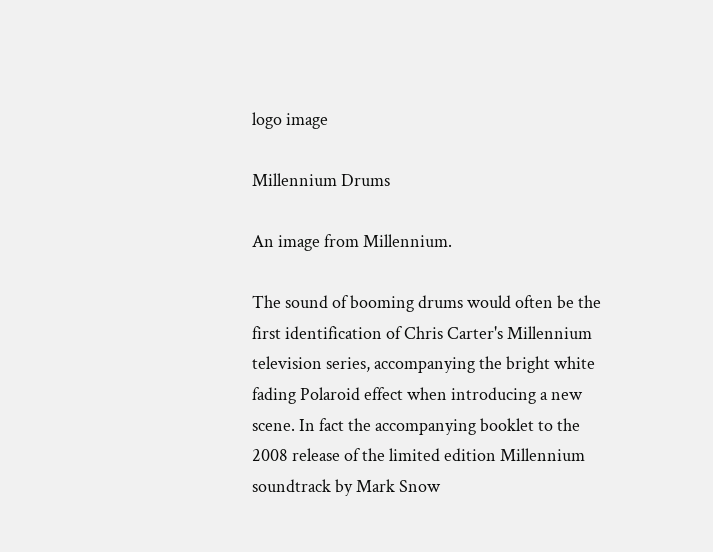logo image

Millennium Drums

An image from Millennium.

The sound of booming drums would often be the first identification of Chris Carter's Millennium television series, accompanying the bright white fading Polaroid effect when introducing a new scene. In fact the accompanying booklet to the 2008 release of the limited edition Millennium soundtrack by Mark Snow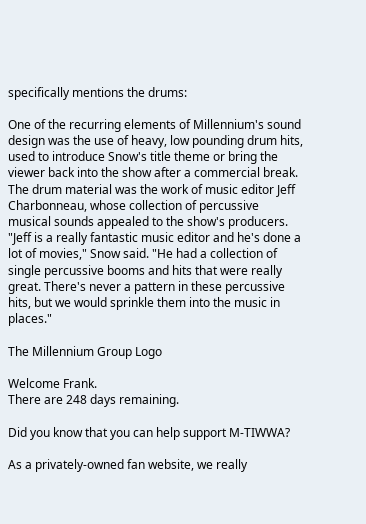specifically mentions the drums:

One of the recurring elements of Millennium's sound design was the use of heavy, low pounding drum hits, used to introduce Snow's title theme or bring the viewer back into the show after a commercial break. The drum material was the work of music editor Jeff Charbonneau, whose collection of percussive musical sounds appealed to the show's producers. "Jeff is a really fantastic music editor and he's done a lot of movies," Snow said. "He had a collection of single percussive booms and hits that were really great. There's never a pattern in these percussive hits, but we would sprinkle them into the music in places."

The Millennium Group Logo

Welcome Frank.
There are 248 days remaining.

Did you know that you can help support M-TIWWA?

As a privately-owned fan website, we really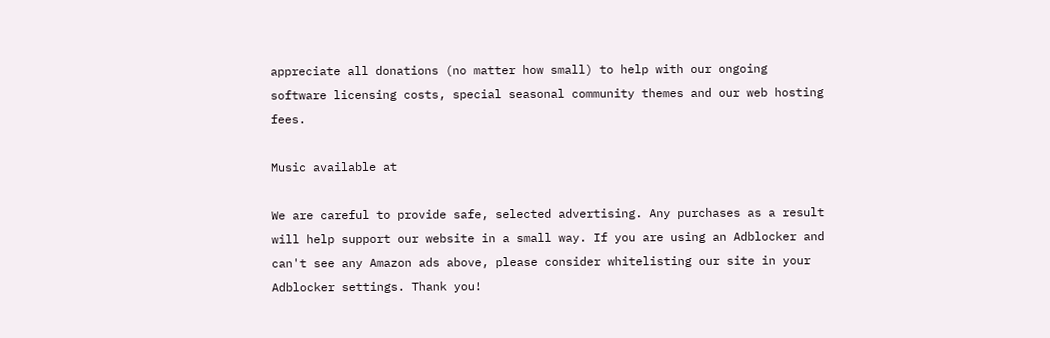appreciate all donations (no matter how small) to help with our ongoing software licensing costs, special seasonal community themes and our web hosting fees.

Music available at

We are careful to provide safe, selected advertising. Any purchases as a result will help support our website in a small way. If you are using an Adblocker and can't see any Amazon ads above, please consider whitelisting our site in your Adblocker settings. Thank you!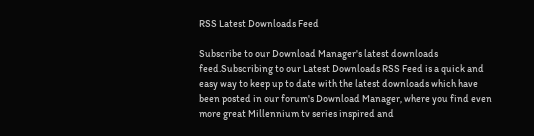RSS Latest Downloads Feed

Subscribe to our Download Manager's latest downloads feed.Subscribing to our Latest Downloads RSS Feed is a quick and easy way to keep up to date with the latest downloads which have been posted in our forum's Download Manager, where you find even more great Millennium tv series inspired and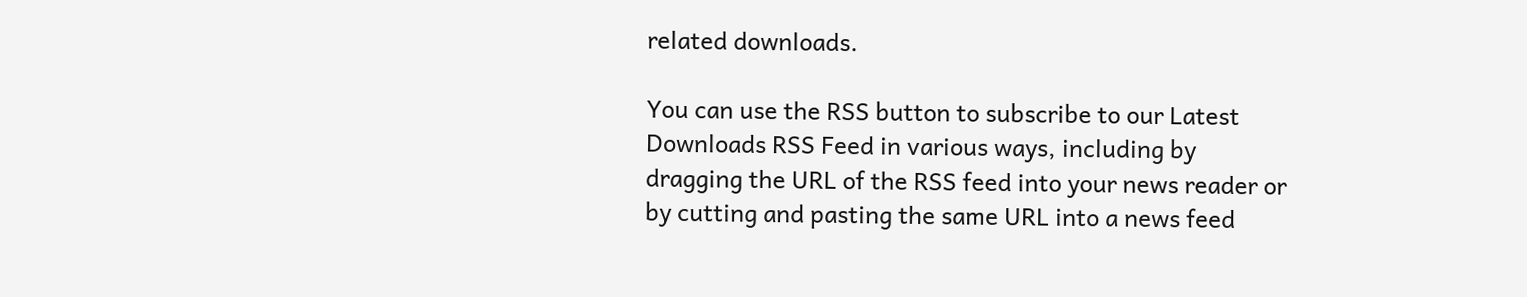related downloads.

You can use the RSS button to subscribe to our Latest Downloads RSS Feed in various ways, including by dragging the URL of the RSS feed into your news reader or by cutting and pasting the same URL into a news feed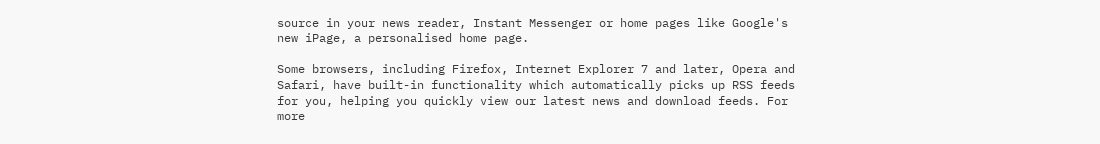source in your news reader, Instant Messenger or home pages like Google's new iPage, a personalised home page.

Some browsers, including Firefox, Internet Explorer 7 and later, Opera and Safari, have built-in functionality which automatically picks up RSS feeds for you, helping you quickly view our latest news and download feeds. For more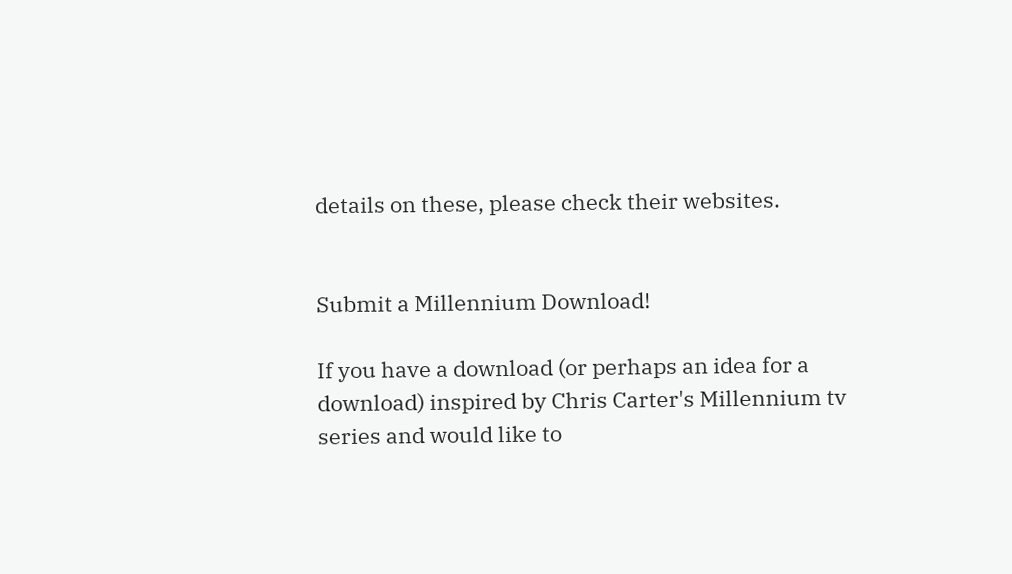details on these, please check their websites.


Submit a Millennium Download!

If you have a download (or perhaps an idea for a download) inspired by Chris Carter's Millennium tv series and would like to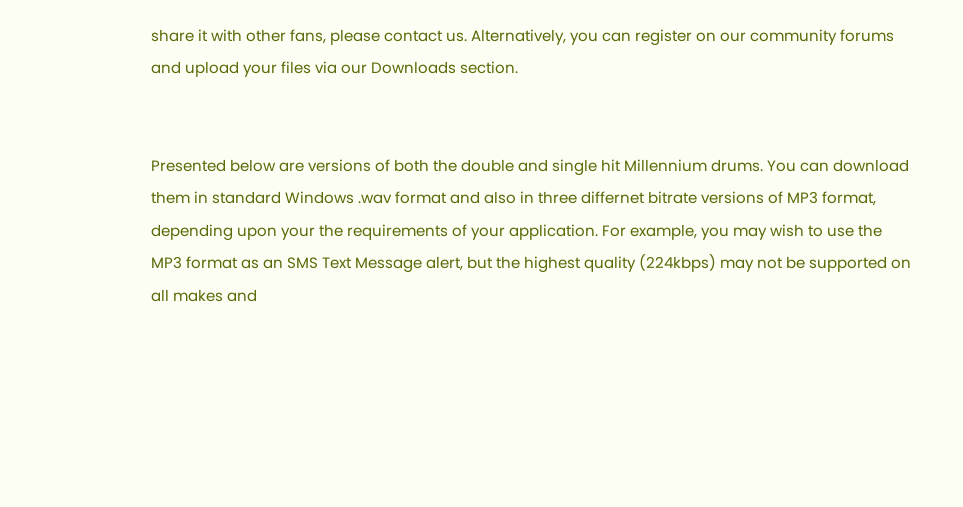share it with other fans, please contact us. Alternatively, you can register on our community forums and upload your files via our Downloads section.


Presented below are versions of both the double and single hit Millennium drums. You can download them in standard Windows .wav format and also in three differnet bitrate versions of MP3 format, depending upon your the requirements of your application. For example, you may wish to use the MP3 format as an SMS Text Message alert, but the highest quality (224kbps) may not be supported on all makes and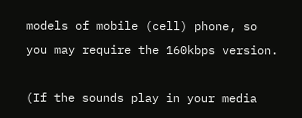models of mobile (cell) phone, so you may require the 160kbps version.

(If the sounds play in your media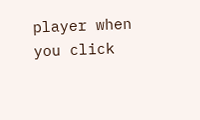player when you click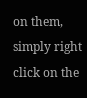on them, simply right click on the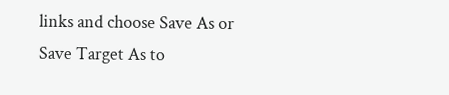links and choose Save As or Save Target As to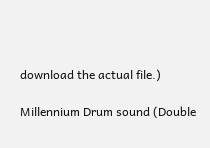download the actual file.)

Millennium Drum sound (Double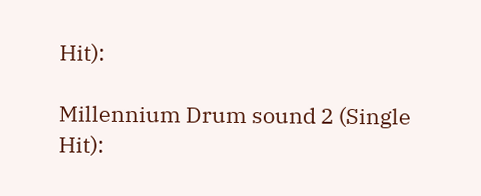Hit):

Millennium Drum sound 2 (Single Hit):